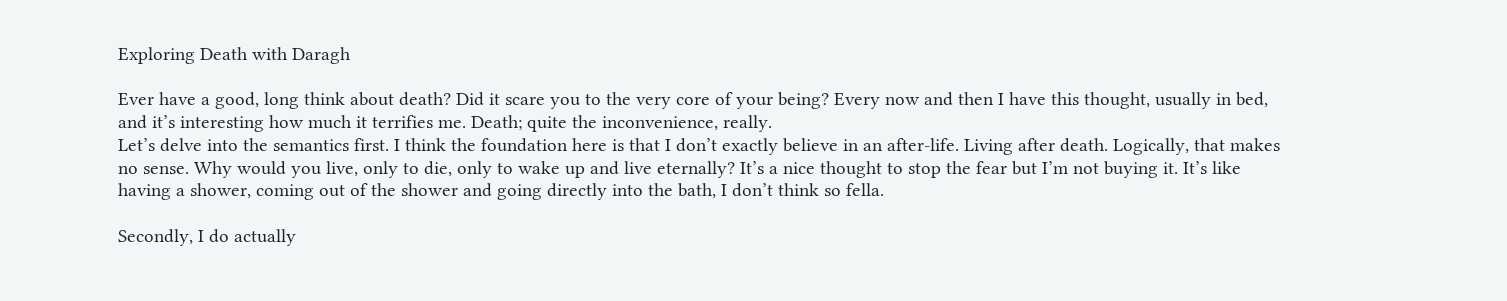Exploring Death with Daragh

Ever have a good, long think about death? Did it scare you to the very core of your being? Every now and then I have this thought, usually in bed, and it’s interesting how much it terrifies me. Death; quite the inconvenience, really.
Let’s delve into the semantics first. I think the foundation here is that I don’t exactly believe in an after-life. Living after death. Logically, that makes no sense. Why would you live, only to die, only to wake up and live eternally? It’s a nice thought to stop the fear but I’m not buying it. It’s like having a shower, coming out of the shower and going directly into the bath, I don’t think so fella.

Secondly, I do actually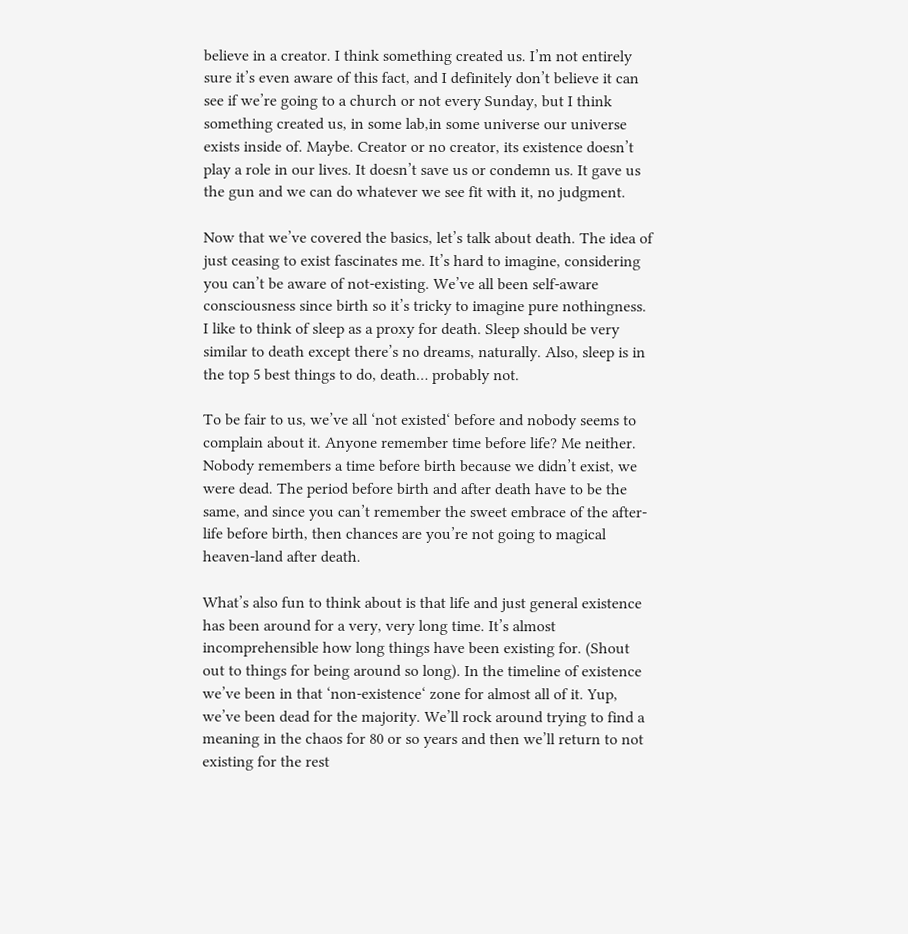believe in a creator. I think something created us. I’m not entirely sure it’s even aware of this fact, and I definitely don’t believe it can see if we’re going to a church or not every Sunday, but I think something created us, in some lab,in some universe our universe exists inside of. Maybe. Creator or no creator, its existence doesn’t play a role in our lives. It doesn’t save us or condemn us. It gave us the gun and we can do whatever we see fit with it, no judgment.

Now that we’ve covered the basics, let’s talk about death. The idea of just ceasing to exist fascinates me. It’s hard to imagine, considering you can’t be aware of not-existing. We’ve all been self-aware consciousness since birth so it’s tricky to imagine pure nothingness. I like to think of sleep as a proxy for death. Sleep should be very similar to death except there’s no dreams, naturally. Also, sleep is in the top 5 best things to do, death… probably not.

To be fair to us, we’ve all ‘not existed‘ before and nobody seems to complain about it. Anyone remember time before life? Me neither. Nobody remembers a time before birth because we didn’t exist, we were dead. The period before birth and after death have to be the same, and since you can’t remember the sweet embrace of the after-life before birth, then chances are you’re not going to magical heaven-land after death.

What’s also fun to think about is that life and just general existence has been around for a very, very long time. It’s almost incomprehensible how long things have been existing for. (Shout out to things for being around so long). In the timeline of existence we’ve been in that ‘non-existence‘ zone for almost all of it. Yup, we’ve been dead for the majority. We’ll rock around trying to find a meaning in the chaos for 80 or so years and then we’ll return to not existing for the rest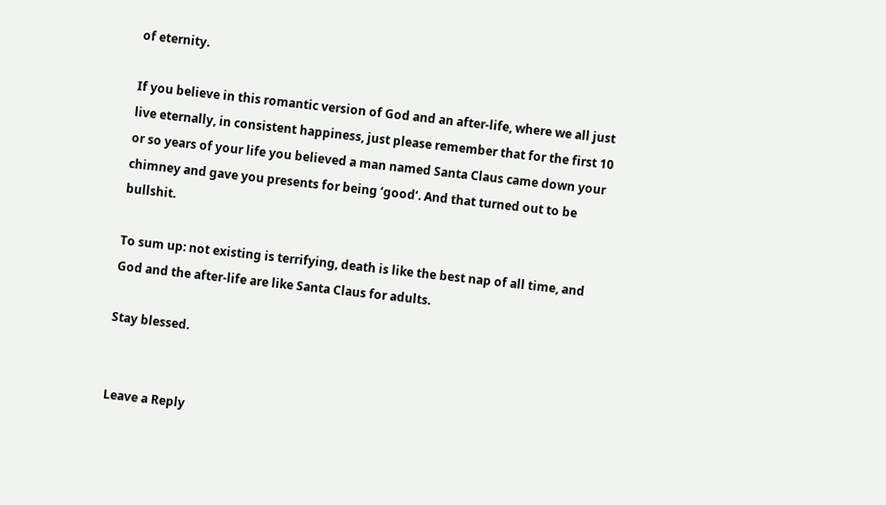of eternity.

If you believe in this romantic version of God and an after-life, where we all just live eternally, in consistent happiness, just please remember that for the first 10 or so years of your life you believed a man named Santa Claus came down your chimney and gave you presents for being ‘good‘. And that turned out to be bullshit.

To sum up: not existing is terrifying, death is like the best nap of all time, and God and the after-life are like Santa Claus for adults.

Stay blessed.


Leave a Reply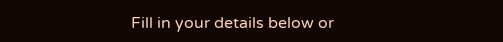Fill in your details below or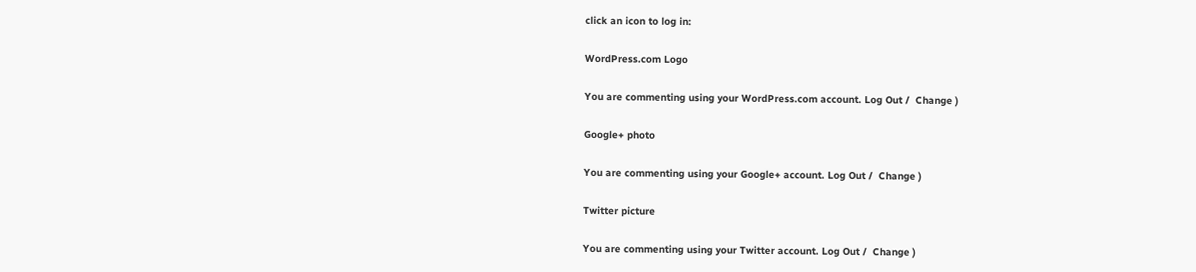click an icon to log in:

WordPress.com Logo

You are commenting using your WordPress.com account. Log Out /  Change )

Google+ photo

You are commenting using your Google+ account. Log Out /  Change )

Twitter picture

You are commenting using your Twitter account. Log Out /  Change )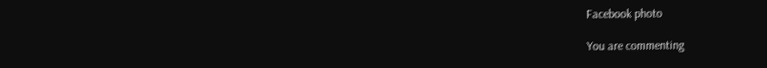Facebook photo

You are commenting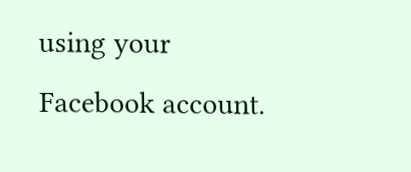using your Facebook account.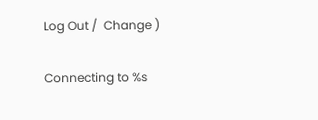Log Out /  Change )

Connecting to %s